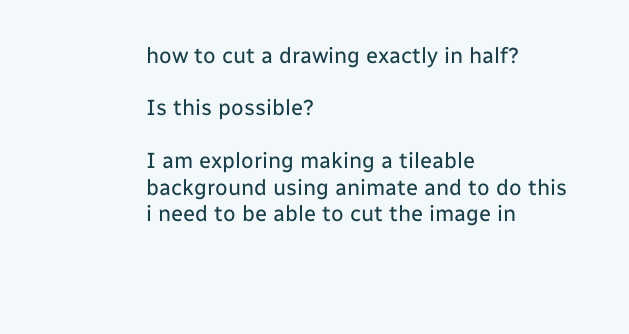how to cut a drawing exactly in half?

Is this possible?

I am exploring making a tileable background using animate and to do this i need to be able to cut the image in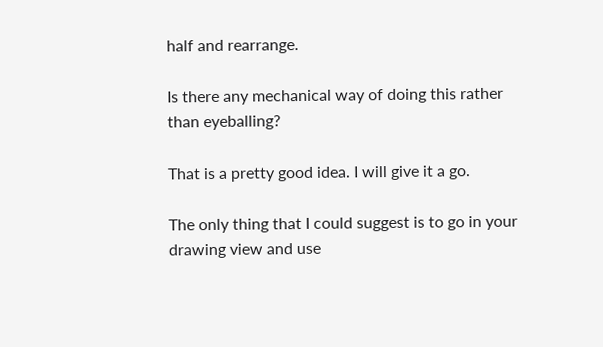half and rearrange.

Is there any mechanical way of doing this rather than eyeballing?

That is a pretty good idea. I will give it a go.

The only thing that I could suggest is to go in your drawing view and use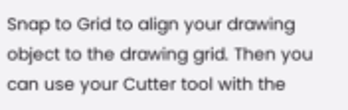Snap to Grid to align your drawing object to the drawing grid. Then you can use your Cutter tool with the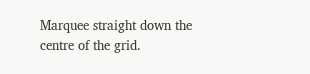Marquee straight down the centre of the grid.